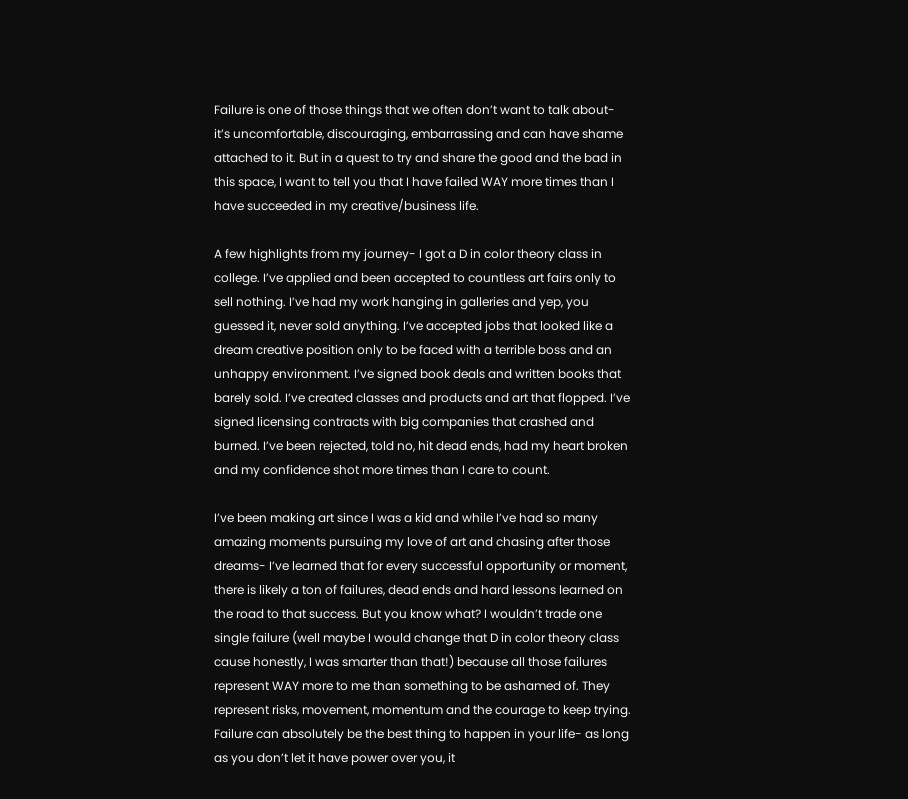Failure is one of those things that we often don’t want to talk about- it’s uncomfortable, discouraging, embarrassing and can have shame attached to it. But in a quest to try and share the good and the bad in this space, I want to tell you that I have failed WAY more times than I have succeeded in my creative/business life.

A few highlights from my journey- I got a D in color theory class in college. I’ve applied and been accepted to countless art fairs only to sell nothing. I’ve had my work hanging in galleries and yep, you guessed it, never sold anything. I’ve accepted jobs that looked like a dream creative position only to be faced with a terrible boss and an unhappy environment. I’ve signed book deals and written books that barely sold. I’ve created classes and products and art that flopped. I’ve signed licensing contracts with big companies that crashed and burned. I’ve been rejected, told no, hit dead ends, had my heart broken and my confidence shot more times than I care to count.

I’ve been making art since I was a kid and while I’ve had so many amazing moments pursuing my love of art and chasing after those dreams- I’ve learned that for every successful opportunity or moment, there is likely a ton of failures, dead ends and hard lessons learned on the road to that success. But you know what? I wouldn’t trade one single failure (well maybe I would change that D in color theory class cause honestly, I was smarter than that!) because all those failures represent WAY more to me than something to be ashamed of. They represent risks, movement, momentum and the courage to keep trying. Failure can absolutely be the best thing to happen in your life- as long as you don’t let it have power over you, it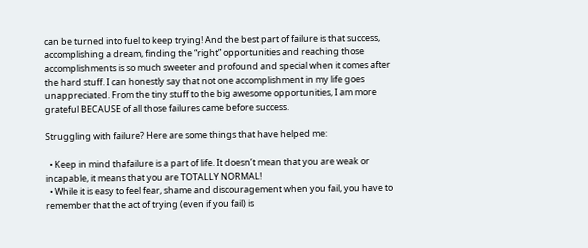can be turned into fuel to keep trying! And the best part of failure is that success, accomplishing a dream, finding the “right” opportunities and reaching those accomplishments is so much sweeter and profound and special when it comes after the hard stuff. I can honestly say that not one accomplishment in my life goes unappreciated. From the tiny stuff to the big awesome opportunities, I am more grateful BECAUSE of all those failures came before success.

Struggling with failure? Here are some things that have helped me:

  • Keep in mind thafailure is a part of life. It doesn’t mean that you are weak or incapable, it means that you are TOTALLY NORMAL!
  • While it is easy to feel fear, shame and discouragement when you fail, you have to remember that the act of trying (even if you fail) is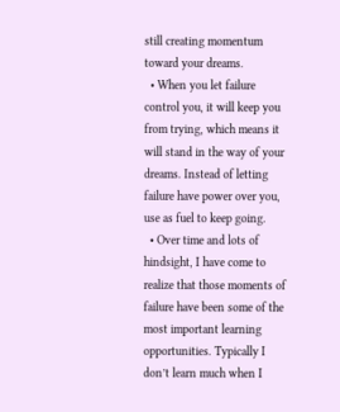still creating momentum toward your dreams.
  • When you let failure control you, it will keep you from trying, which means it will stand in the way of your dreams. Instead of letting failure have power over you, use as fuel to keep going.
  • Over time and lots of hindsight, I have come to realize that those moments of failure have been some of the most important learning opportunities. Typically I don’t learn much when I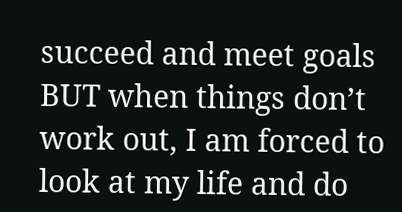succeed and meet goals BUT when things don’t work out, I am forced to look at my life and do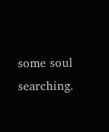some soul searching.